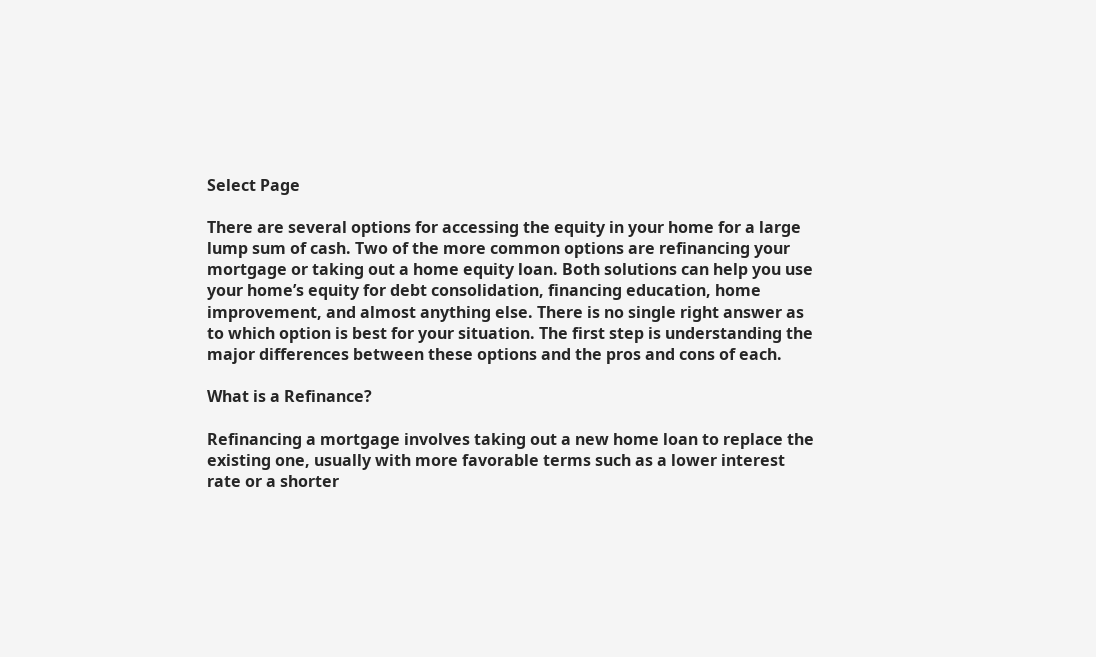Select Page

There are several options for accessing the equity in your home for a large lump sum of cash. Two of the more common options are refinancing your mortgage or taking out a home equity loan. Both solutions can help you use your home’s equity for debt consolidation, financing education, home improvement, and almost anything else. There is no single right answer as to which option is best for your situation. The first step is understanding the major differences between these options and the pros and cons of each.

What is a Refinance?

Refinancing a mortgage involves taking out a new home loan to replace the existing one, usually with more favorable terms such as a lower interest rate or a shorter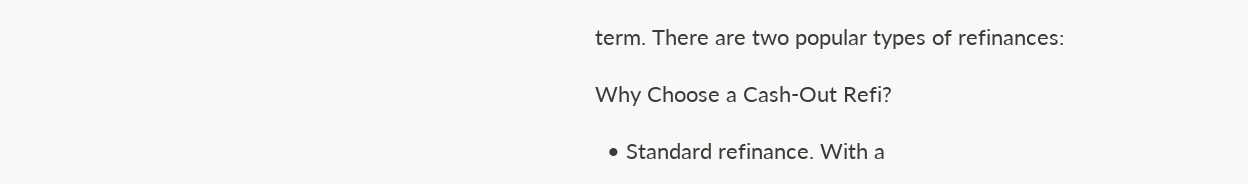term. There are two popular types of refinances:

Why Choose a Cash-Out Refi?

  • Standard refinance. With a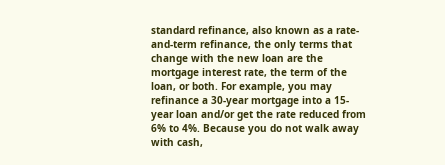standard refinance, also known as a rate-and-term refinance, the only terms that change with the new loan are the mortgage interest rate, the term of the loan, or both. For example, you may refinance a 30-year mortgage into a 15-year loan and/or get the rate reduced from 6% to 4%. Because you do not walk away with cash,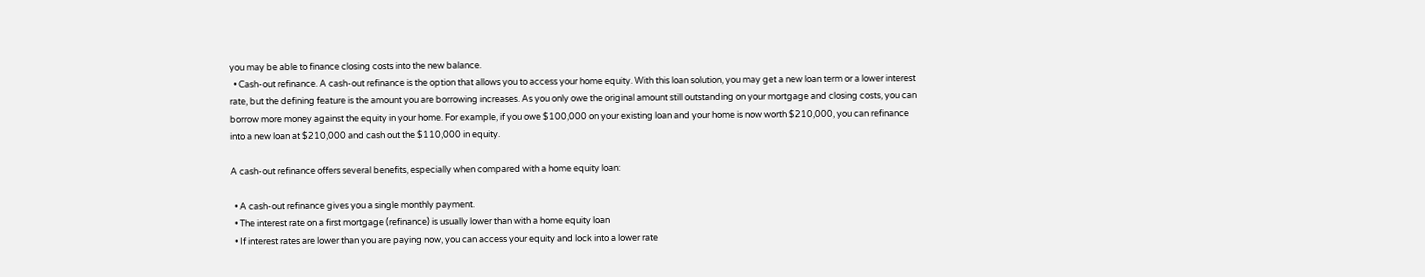you may be able to finance closing costs into the new balance.
  • Cash-out refinance. A cash-out refinance is the option that allows you to access your home equity. With this loan solution, you may get a new loan term or a lower interest rate, but the defining feature is the amount you are borrowing increases. As you only owe the original amount still outstanding on your mortgage and closing costs, you can borrow more money against the equity in your home. For example, if you owe $100,000 on your existing loan and your home is now worth $210,000, you can refinance into a new loan at $210,000 and cash out the $110,000 in equity.

A cash-out refinance offers several benefits, especially when compared with a home equity loan:

  • A cash-out refinance gives you a single monthly payment.
  • The interest rate on a first mortgage (refinance) is usually lower than with a home equity loan
  • If interest rates are lower than you are paying now, you can access your equity and lock into a lower rate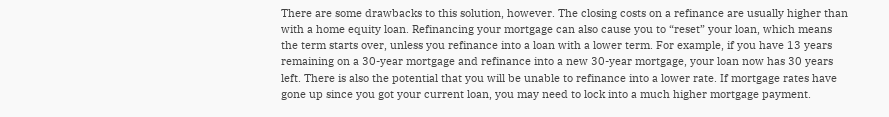There are some drawbacks to this solution, however. The closing costs on a refinance are usually higher than with a home equity loan. Refinancing your mortgage can also cause you to “reset” your loan, which means the term starts over, unless you refinance into a loan with a lower term. For example, if you have 13 years remaining on a 30-year mortgage and refinance into a new 30-year mortgage, your loan now has 30 years left. There is also the potential that you will be unable to refinance into a lower rate. If mortgage rates have gone up since you got your current loan, you may need to lock into a much higher mortgage payment.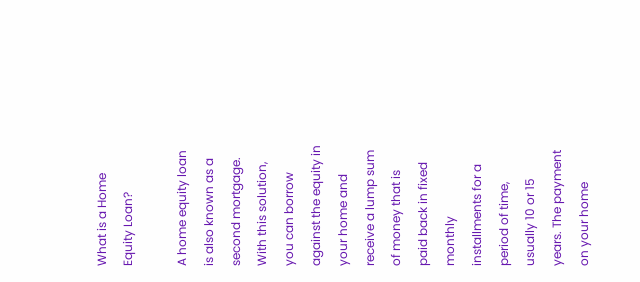What is a Home Equity Loan?

A home equity loan is also known as a second mortgage. With this solution, you can borrow against the equity in your home and receive a lump sum of money that is paid back in fixed monthly installments for a period of time, usually 10 or 15 years. The payment on your home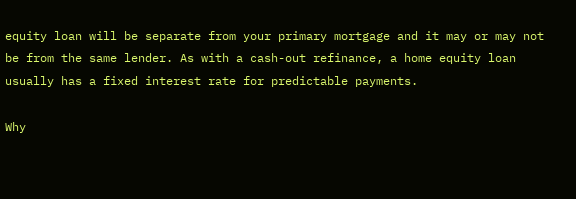equity loan will be separate from your primary mortgage and it may or may not be from the same lender. As with a cash-out refinance, a home equity loan usually has a fixed interest rate for predictable payments.

Why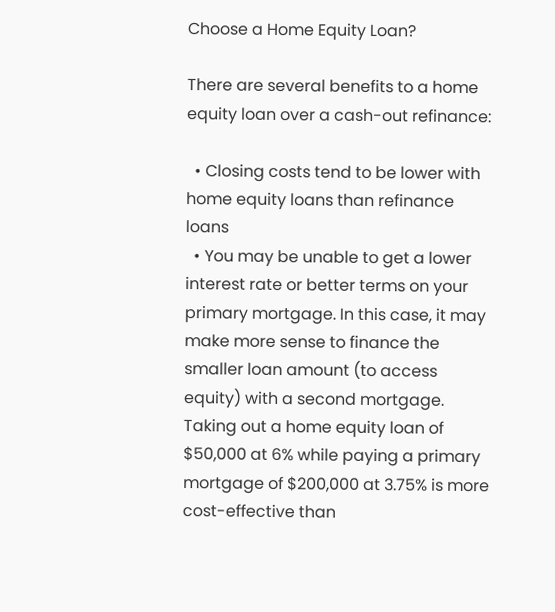Choose a Home Equity Loan?

There are several benefits to a home equity loan over a cash-out refinance:

  • Closing costs tend to be lower with home equity loans than refinance loans
  • You may be unable to get a lower interest rate or better terms on your primary mortgage. In this case, it may make more sense to finance the smaller loan amount (to access equity) with a second mortgage. Taking out a home equity loan of $50,000 at 6% while paying a primary mortgage of $200,000 at 3.75% is more cost-effective than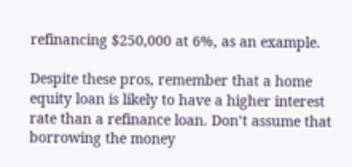refinancing $250,000 at 6%, as an example.

Despite these pros, remember that a home equity loan is likely to have a higher interest rate than a refinance loan. Don’t assume that borrowing the money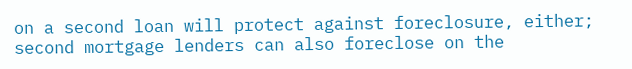on a second loan will protect against foreclosure, either; second mortgage lenders can also foreclose on the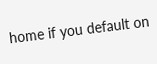home if you default on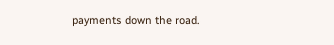payments down the road.